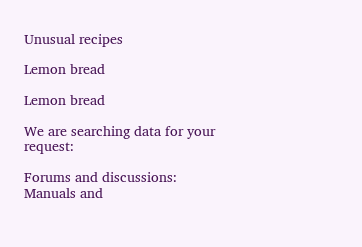Unusual recipes

Lemon bread

Lemon bread

We are searching data for your request:

Forums and discussions:
Manuals and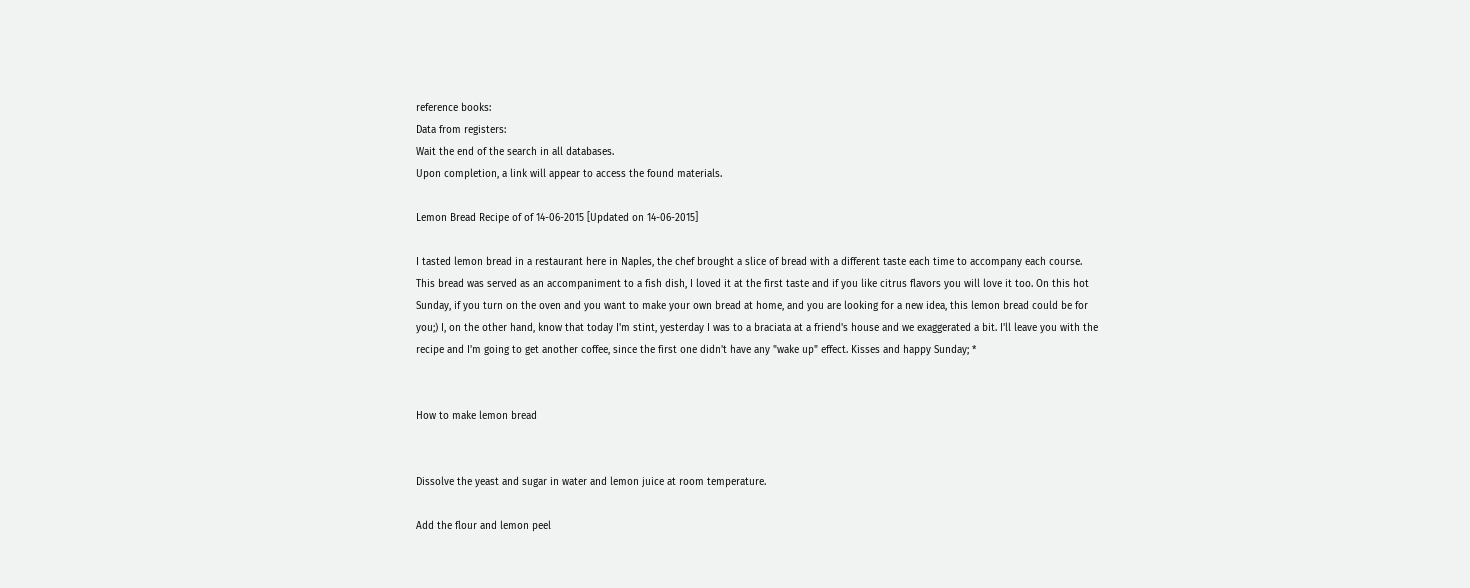reference books:
Data from registers:
Wait the end of the search in all databases.
Upon completion, a link will appear to access the found materials.

Lemon Bread Recipe of of 14-06-2015 [Updated on 14-06-2015]

I tasted lemon bread in a restaurant here in Naples, the chef brought a slice of bread with a different taste each time to accompany each course. This bread was served as an accompaniment to a fish dish, I loved it at the first taste and if you like citrus flavors you will love it too. On this hot Sunday, if you turn on the oven and you want to make your own bread at home, and you are looking for a new idea, this lemon bread could be for you;) I, on the other hand, know that today I'm stint, yesterday I was to a braciata at a friend's house and we exaggerated a bit. I'll leave you with the recipe and I'm going to get another coffee, since the first one didn't have any "wake up" effect. Kisses and happy Sunday; *


How to make lemon bread


Dissolve the yeast and sugar in water and lemon juice at room temperature.

Add the flour and lemon peel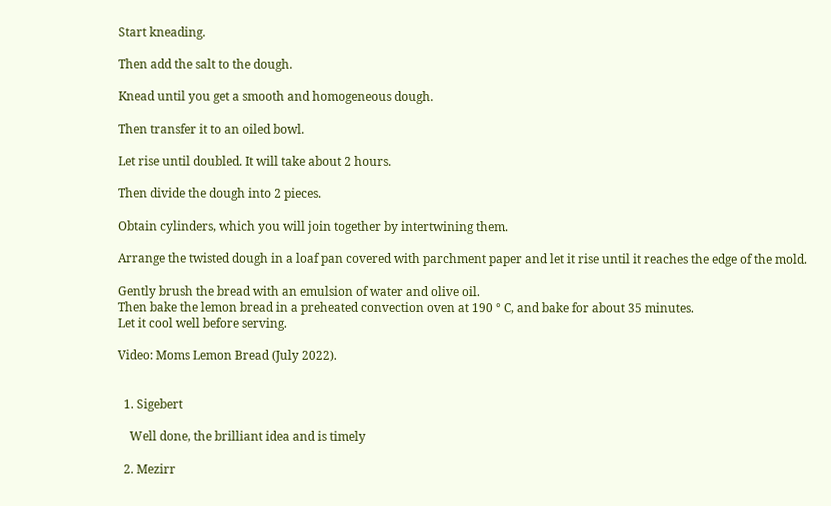Start kneading.

Then add the salt to the dough.

Knead until you get a smooth and homogeneous dough.

Then transfer it to an oiled bowl.

Let rise until doubled. It will take about 2 hours.

Then divide the dough into 2 pieces.

Obtain cylinders, which you will join together by intertwining them.

Arrange the twisted dough in a loaf pan covered with parchment paper and let it rise until it reaches the edge of the mold.

Gently brush the bread with an emulsion of water and olive oil.
Then bake the lemon bread in a preheated convection oven at 190 ° C, and bake for about 35 minutes.
Let it cool well before serving.

Video: Moms Lemon Bread (July 2022).


  1. Sigebert

    Well done, the brilliant idea and is timely

  2. Mezirr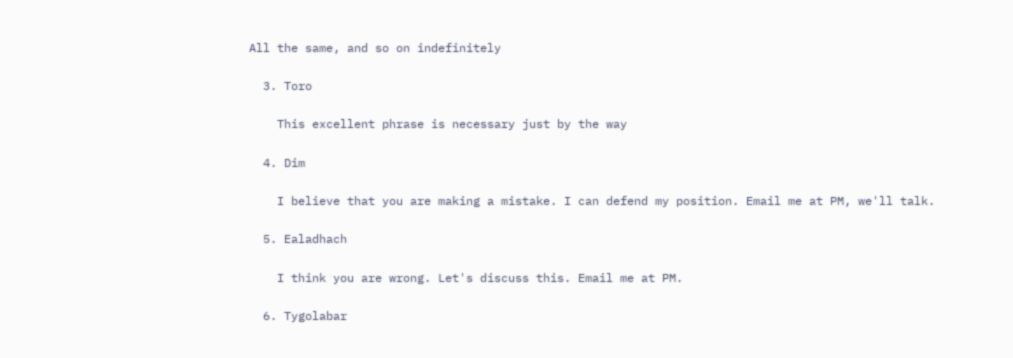All the same, and so on indefinitely

  3. Toro

    This excellent phrase is necessary just by the way

  4. Dim

    I believe that you are making a mistake. I can defend my position. Email me at PM, we'll talk.

  5. Ealadhach

    I think you are wrong. Let's discuss this. Email me at PM.

  6. Tygolabar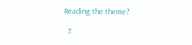Reading the theme?

  7.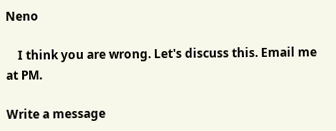Neno

    I think you are wrong. Let's discuss this. Email me at PM.

Write a message